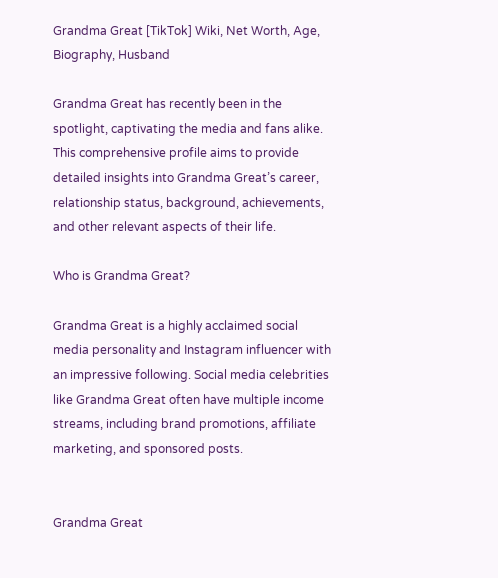Grandma Great [TikTok] Wiki, Net Worth, Age, Biography, Husband

Grandma Great has recently been in the spotlight, captivating the media and fans alike. This comprehensive profile aims to provide detailed insights into Grandma Great’s career, relationship status, background, achievements, and other relevant aspects of their life.

Who is Grandma Great?

Grandma Great is a highly acclaimed social media personality and Instagram influencer with an impressive following. Social media celebrities like Grandma Great often have multiple income streams, including brand promotions, affiliate marketing, and sponsored posts.


Grandma Great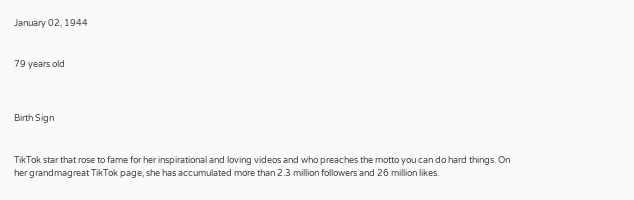January 02, 1944


79 years old



Birth Sign


TikTok star that rose to fame for her inspirational and loving videos and who preaches the motto you can do hard things. On her grandmagreat TikTok page, she has accumulated more than 2.3 million followers and 26 million likes.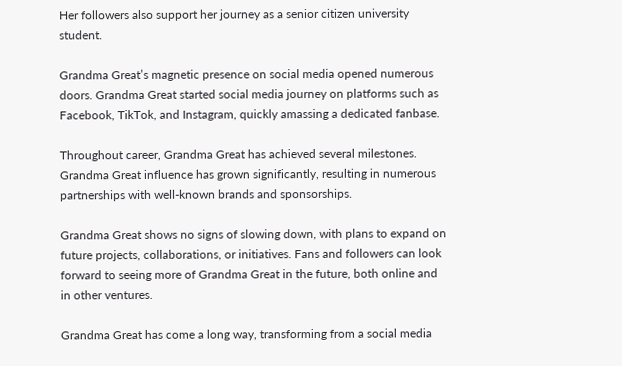Her followers also support her journey as a senior citizen university student.

Grandma Great’s magnetic presence on social media opened numerous doors. Grandma Great started social media journey on platforms such as Facebook, TikTok, and Instagram, quickly amassing a dedicated fanbase.

Throughout career, Grandma Great has achieved several milestones. Grandma Great influence has grown significantly, resulting in numerous partnerships with well-known brands and sponsorships.

Grandma Great shows no signs of slowing down, with plans to expand on future projects, collaborations, or initiatives. Fans and followers can look forward to seeing more of Grandma Great in the future, both online and in other ventures.

Grandma Great has come a long way, transforming from a social media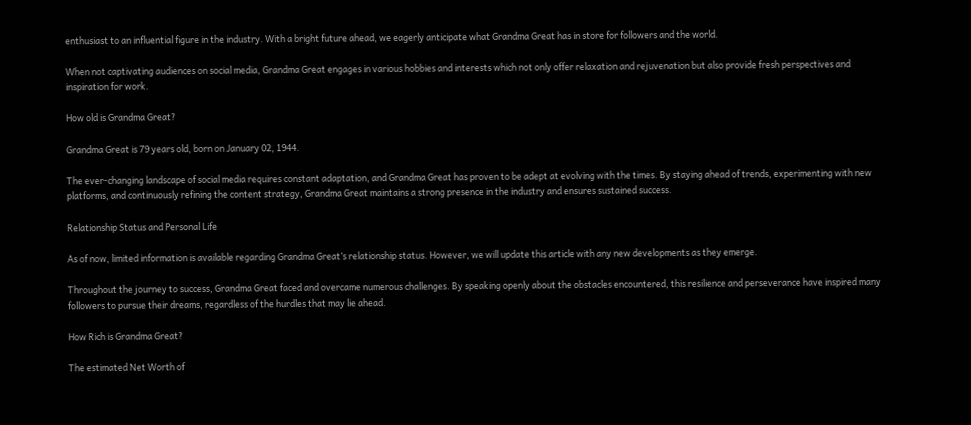enthusiast to an influential figure in the industry. With a bright future ahead, we eagerly anticipate what Grandma Great has in store for followers and the world.

When not captivating audiences on social media, Grandma Great engages in various hobbies and interests which not only offer relaxation and rejuvenation but also provide fresh perspectives and inspiration for work.

How old is Grandma Great?

Grandma Great is 79 years old, born on January 02, 1944.

The ever-changing landscape of social media requires constant adaptation, and Grandma Great has proven to be adept at evolving with the times. By staying ahead of trends, experimenting with new platforms, and continuously refining the content strategy, Grandma Great maintains a strong presence in the industry and ensures sustained success.

Relationship Status and Personal Life

As of now, limited information is available regarding Grandma Great’s relationship status. However, we will update this article with any new developments as they emerge.

Throughout the journey to success, Grandma Great faced and overcame numerous challenges. By speaking openly about the obstacles encountered, this resilience and perseverance have inspired many followers to pursue their dreams, regardless of the hurdles that may lie ahead.

How Rich is Grandma Great?

The estimated Net Worth of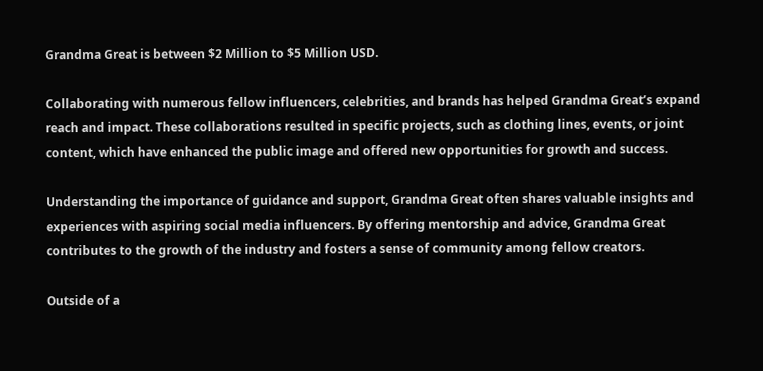Grandma Great is between $2 Million to $5 Million USD.

Collaborating with numerous fellow influencers, celebrities, and brands has helped Grandma Great’s expand reach and impact. These collaborations resulted in specific projects, such as clothing lines, events, or joint content, which have enhanced the public image and offered new opportunities for growth and success.

Understanding the importance of guidance and support, Grandma Great often shares valuable insights and experiences with aspiring social media influencers. By offering mentorship and advice, Grandma Great contributes to the growth of the industry and fosters a sense of community among fellow creators.

Outside of a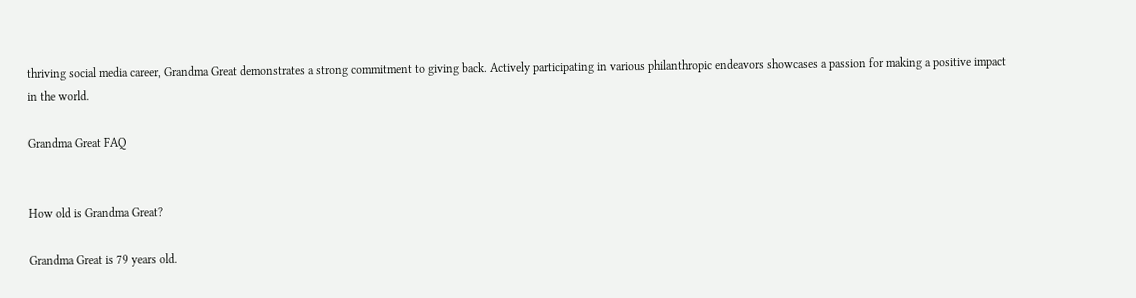thriving social media career, Grandma Great demonstrates a strong commitment to giving back. Actively participating in various philanthropic endeavors showcases a passion for making a positive impact in the world.

Grandma Great FAQ


How old is Grandma Great?

Grandma Great is 79 years old.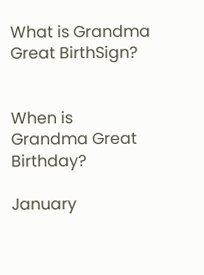What is Grandma Great BirthSign?


When is Grandma Great Birthday?

January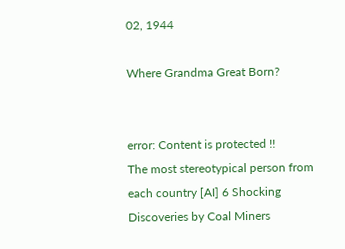02, 1944

Where Grandma Great Born?


error: Content is protected !!
The most stereotypical person from each country [AI] 6 Shocking Discoveries by Coal Miners